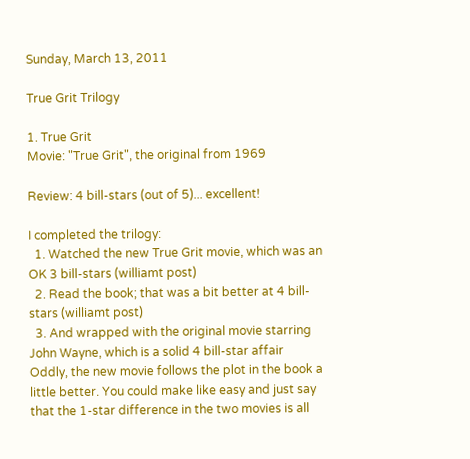Sunday, March 13, 2011

True Grit Trilogy

1. True Grit
Movie: "True Grit", the original from 1969

Review: 4 bill-stars (out of 5)... excellent!

I completed the trilogy:
  1. Watched the new True Grit movie, which was an OK 3 bill-stars (williamt post)
  2. Read the book; that was a bit better at 4 bill-stars (williamt post)
  3. And wrapped with the original movie starring John Wayne, which is a solid 4 bill-star affair
Oddly, the new movie follows the plot in the book a little better. You could make like easy and just say that the 1-star difference in the two movies is all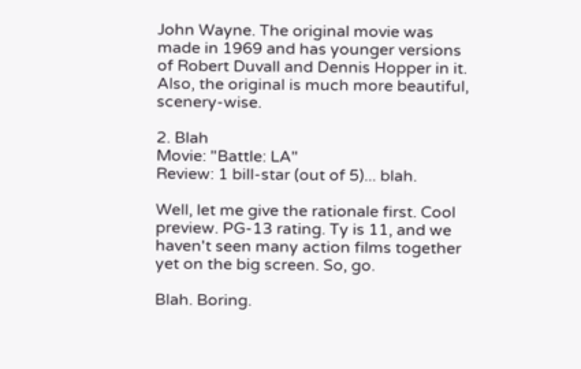John Wayne. The original movie was made in 1969 and has younger versions of Robert Duvall and Dennis Hopper in it. Also, the original is much more beautiful, scenery-wise.

2. Blah
Movie: "Battle: LA"
Review: 1 bill-star (out of 5)... blah.

Well, let me give the rationale first. Cool preview. PG-13 rating. Ty is 11, and we haven't seen many action films together yet on the big screen. So, go.

Blah. Boring.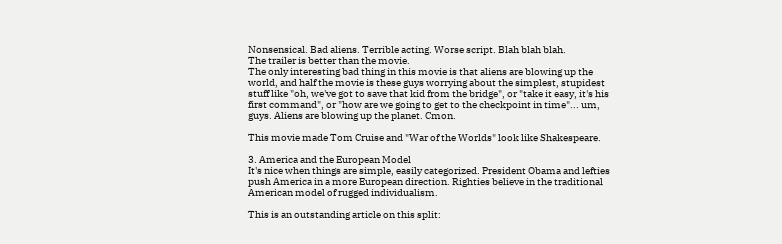Nonsensical. Bad aliens. Terrible acting. Worse script. Blah blah blah.
The trailer is better than the movie.
The only interesting bad thing in this movie is that aliens are blowing up the world, and half the movie is these guys worrying about the simplest, stupidest stuff like "oh, we've got to save that kid from the bridge", or "take it easy, it's his first command", or "how are we going to get to the checkpoint in time"... um, guys. Aliens are blowing up the planet. Cmon.

This movie made Tom Cruise and "War of the Worlds" look like Shakespeare.

3. America and the European Model
It's nice when things are simple, easily categorized. President Obama and lefties push America in a more European direction. Righties believe in the traditional American model of rugged individualism.

This is an outstanding article on this split: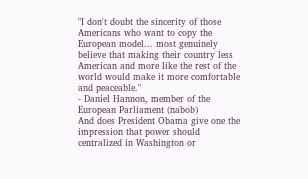"I don't doubt the sincerity of those Americans who want to copy the European model... most genuinely believe that making their country less American and more like the rest of the world would make it more comfortable and peaceable."
- Daniel Hannon, member of the European Parliament (nabob)
And does President Obama give one the impression that power should centralized in Washington or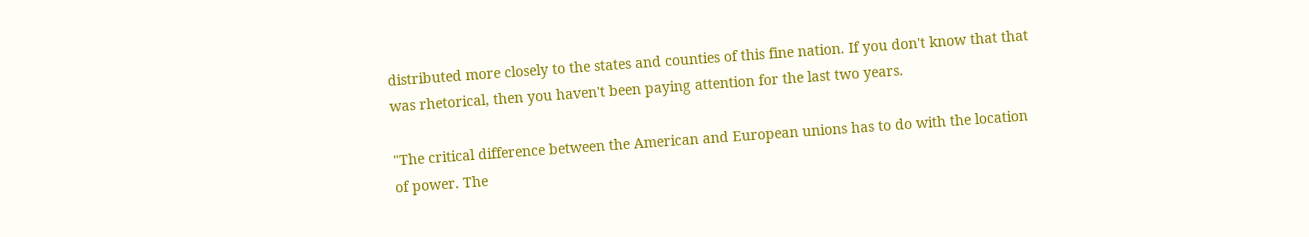distributed more closely to the states and counties of this fine nation. If you don't know that that was rhetorical, then you haven't been paying attention for the last two years.

"The critical difference between the American and European unions has to do with the location of power. The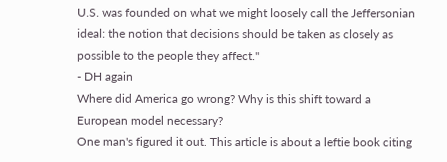U.S. was founded on what we might loosely call the Jeffersonian ideal: the notion that decisions should be taken as closely as possible to the people they affect."
- DH again
Where did America go wrong? Why is this shift toward a European model necessary?
One man's figured it out. This article is about a leftie book citing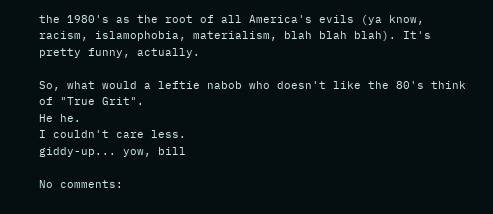the 1980's as the root of all America's evils (ya know, racism, islamophobia, materialism, blah blah blah). It's pretty funny, actually.

So, what would a leftie nabob who doesn't like the 80's think of "True Grit".
He he.
I couldn't care less.
giddy-up... yow, bill

No comments: